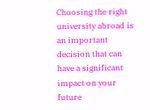Choosing the right university abroad is an important decision that can have a significant impact on your future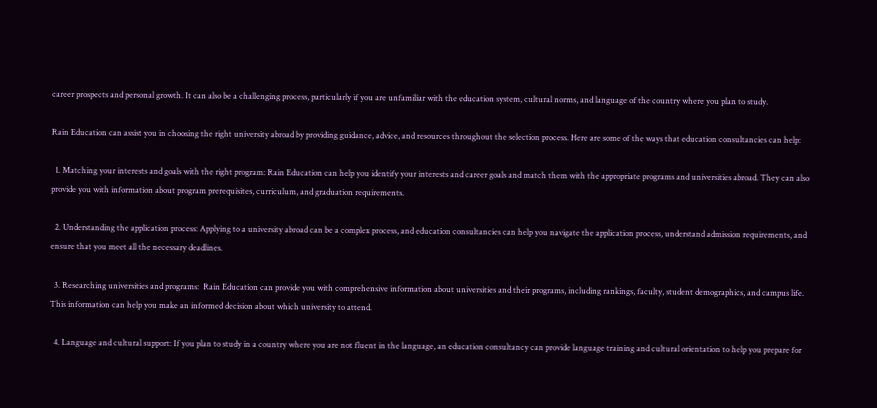career prospects and personal growth. It can also be a challenging process, particularly if you are unfamiliar with the education system, cultural norms, and language of the country where you plan to study.

Rain Education can assist you in choosing the right university abroad by providing guidance, advice, and resources throughout the selection process. Here are some of the ways that education consultancies can help:

  1. Matching your interests and goals with the right program: Rain Education can help you identify your interests and career goals and match them with the appropriate programs and universities abroad. They can also provide you with information about program prerequisites, curriculum, and graduation requirements.

  2. Understanding the application process: Applying to a university abroad can be a complex process, and education consultancies can help you navigate the application process, understand admission requirements, and ensure that you meet all the necessary deadlines.

  3. Researching universities and programs:  Rain Education can provide you with comprehensive information about universities and their programs, including rankings, faculty, student demographics, and campus life. This information can help you make an informed decision about which university to attend.

  4. Language and cultural support: If you plan to study in a country where you are not fluent in the language, an education consultancy can provide language training and cultural orientation to help you prepare for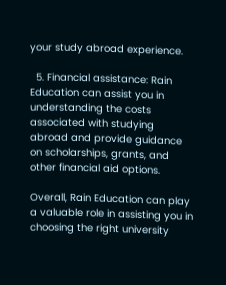your study abroad experience.

  5. Financial assistance: Rain Education can assist you in understanding the costs associated with studying abroad and provide guidance on scholarships, grants, and other financial aid options.

Overall, Rain Education can play a valuable role in assisting you in choosing the right university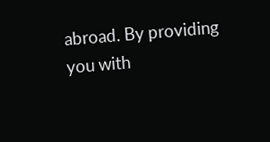abroad. By providing you with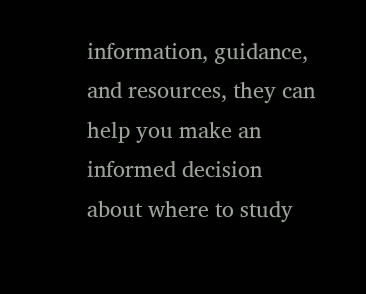information, guidance, and resources, they can help you make an informed decision about where to study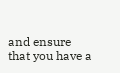and ensure that you have a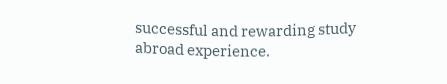successful and rewarding study abroad experience.